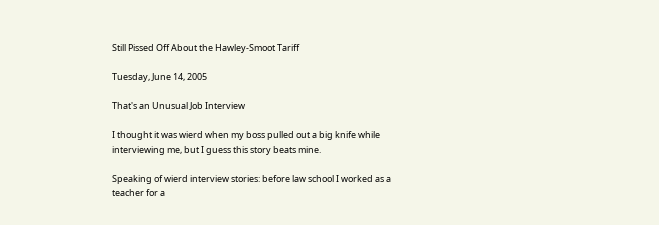Still Pissed Off About the Hawley-Smoot Tariff

Tuesday, June 14, 2005

That's an Unusual Job Interview

I thought it was wierd when my boss pulled out a big knife while interviewing me, but I guess this story beats mine.

Speaking of wierd interview stories: before law school I worked as a teacher for a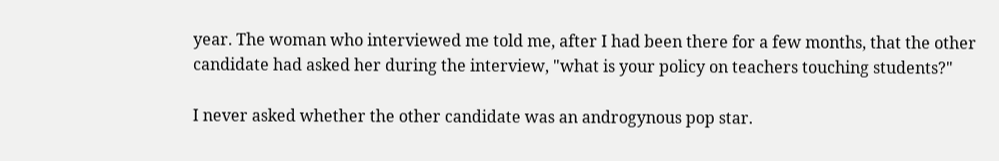year. The woman who interviewed me told me, after I had been there for a few months, that the other candidate had asked her during the interview, "what is your policy on teachers touching students?"

I never asked whether the other candidate was an androgynous pop star.